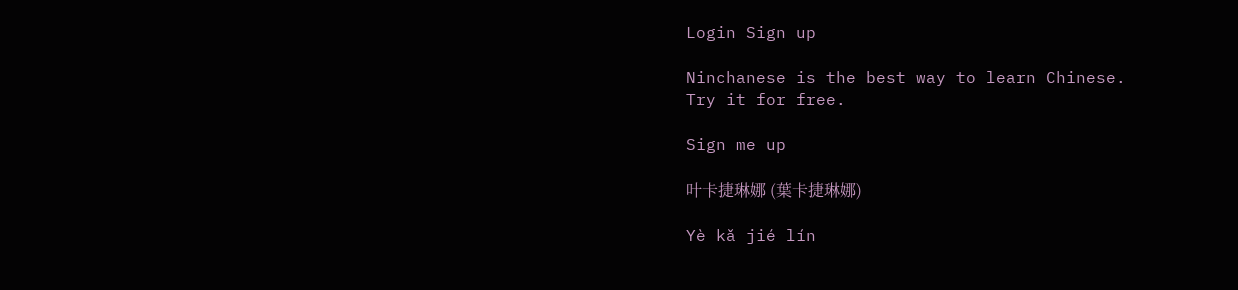Login Sign up

Ninchanese is the best way to learn Chinese.
Try it for free.

Sign me up

叶卡捷琳娜 (葉卡捷琳娜)

Yè kǎ jié lín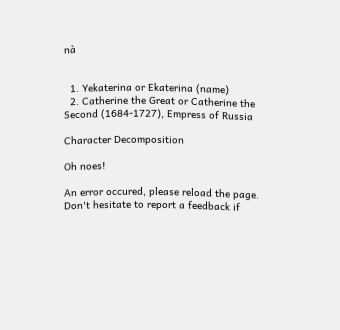nà


  1. Yekaterina or Ekaterina (name)
  2. Catherine the Great or Catherine the Second (1684-1727), Empress of Russia

Character Decomposition

Oh noes!

An error occured, please reload the page.
Don't hesitate to report a feedback if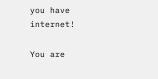you have internet!

You are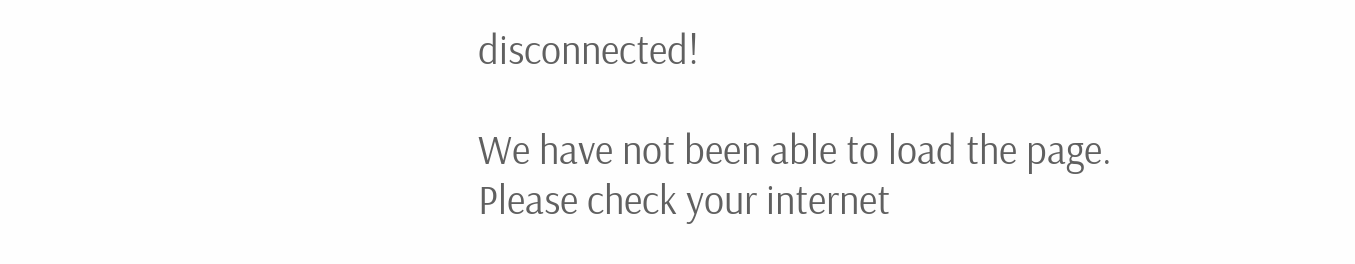disconnected!

We have not been able to load the page.
Please check your internet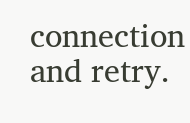connection and retry.